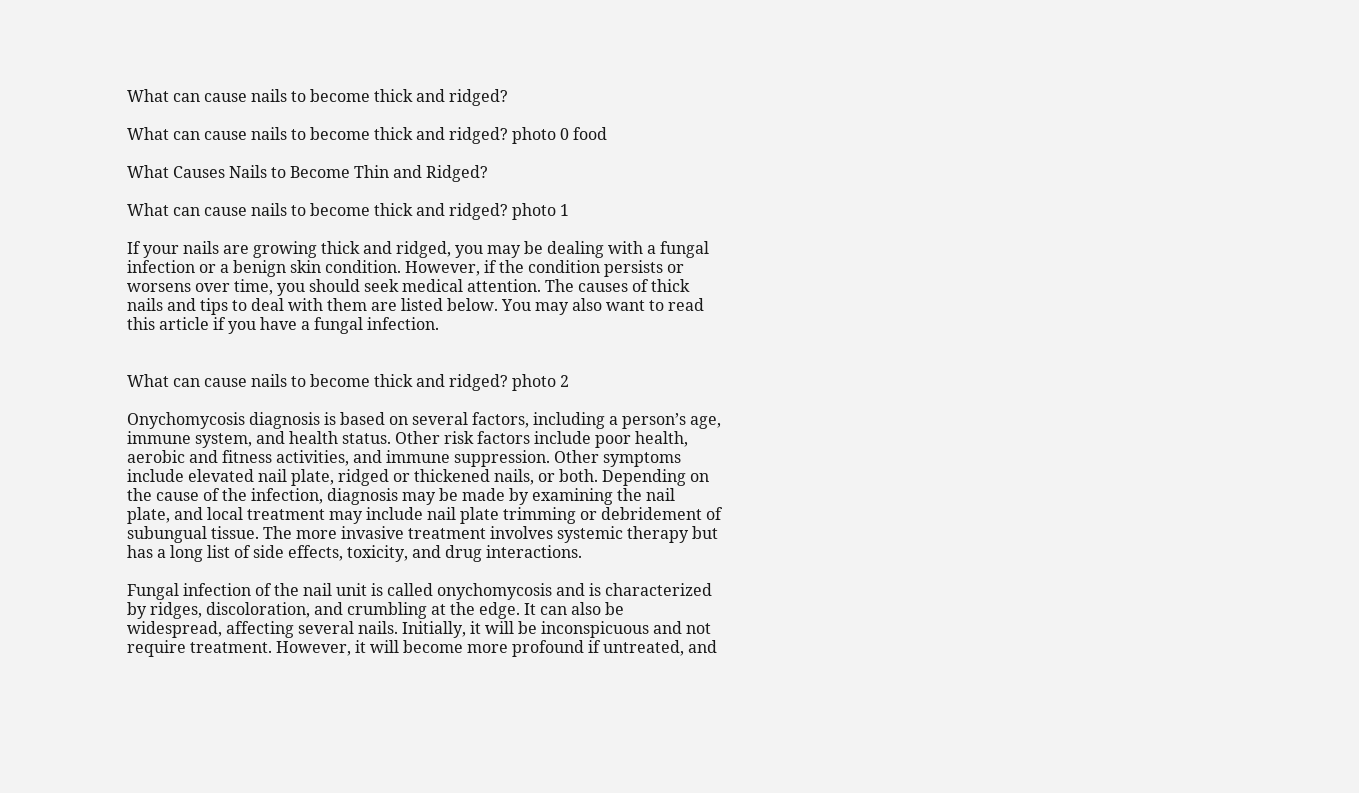What can cause nails to become thick and ridged?

What can cause nails to become thick and ridged? photo 0 food

What Causes Nails to Become Thin and Ridged?

What can cause nails to become thick and ridged? photo 1

If your nails are growing thick and ridged, you may be dealing with a fungal infection or a benign skin condition. However, if the condition persists or worsens over time, you should seek medical attention. The causes of thick nails and tips to deal with them are listed below. You may also want to read this article if you have a fungal infection.


What can cause nails to become thick and ridged? photo 2

Onychomycosis diagnosis is based on several factors, including a person’s age, immune system, and health status. Other risk factors include poor health, aerobic and fitness activities, and immune suppression. Other symptoms include elevated nail plate, ridged or thickened nails, or both. Depending on the cause of the infection, diagnosis may be made by examining the nail plate, and local treatment may include nail plate trimming or debridement of subungual tissue. The more invasive treatment involves systemic therapy but has a long list of side effects, toxicity, and drug interactions.

Fungal infection of the nail unit is called onychomycosis and is characterized by ridges, discoloration, and crumbling at the edge. It can also be widespread, affecting several nails. Initially, it will be inconspicuous and not require treatment. However, it will become more profound if untreated, and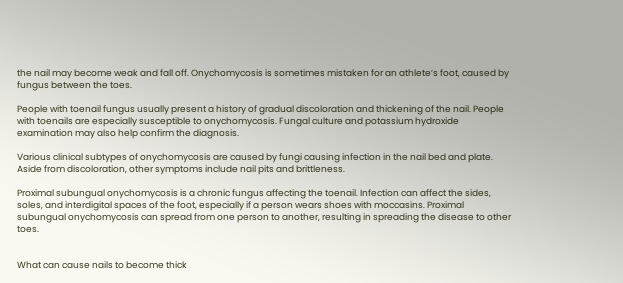the nail may become weak and fall off. Onychomycosis is sometimes mistaken for an athlete’s foot, caused by fungus between the toes.

People with toenail fungus usually present a history of gradual discoloration and thickening of the nail. People with toenails are especially susceptible to onychomycosis. Fungal culture and potassium hydroxide examination may also help confirm the diagnosis.

Various clinical subtypes of onychomycosis are caused by fungi causing infection in the nail bed and plate. Aside from discoloration, other symptoms include nail pits and brittleness.

Proximal subungual onychomycosis is a chronic fungus affecting the toenail. Infection can affect the sides, soles, and interdigital spaces of the foot, especially if a person wears shoes with moccasins. Proximal subungual onychomycosis can spread from one person to another, resulting in spreading the disease to other toes.


What can cause nails to become thick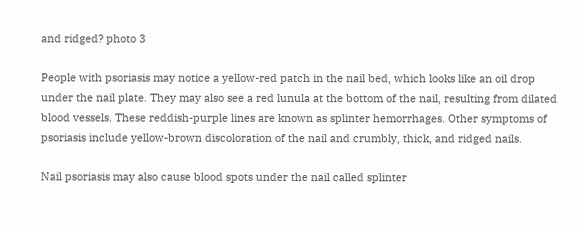and ridged? photo 3

People with psoriasis may notice a yellow-red patch in the nail bed, which looks like an oil drop under the nail plate. They may also see a red lunula at the bottom of the nail, resulting from dilated blood vessels. These reddish-purple lines are known as splinter hemorrhages. Other symptoms of psoriasis include yellow-brown discoloration of the nail and crumbly, thick, and ridged nails.

Nail psoriasis may also cause blood spots under the nail called splinter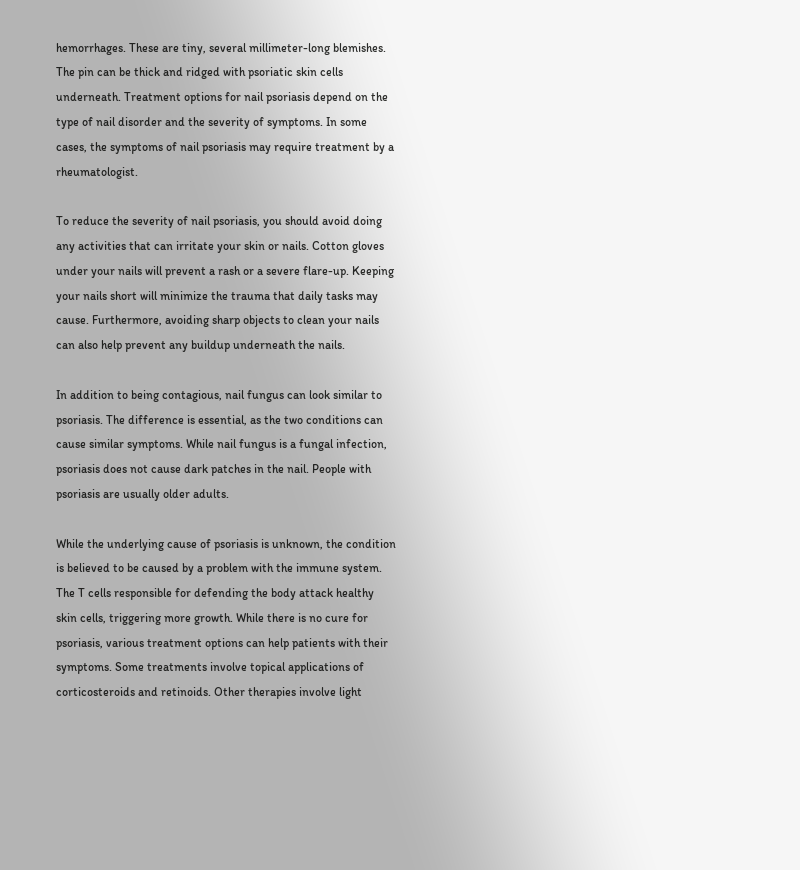hemorrhages. These are tiny, several millimeter-long blemishes. The pin can be thick and ridged with psoriatic skin cells underneath. Treatment options for nail psoriasis depend on the type of nail disorder and the severity of symptoms. In some cases, the symptoms of nail psoriasis may require treatment by a rheumatologist.

To reduce the severity of nail psoriasis, you should avoid doing any activities that can irritate your skin or nails. Cotton gloves under your nails will prevent a rash or a severe flare-up. Keeping your nails short will minimize the trauma that daily tasks may cause. Furthermore, avoiding sharp objects to clean your nails can also help prevent any buildup underneath the nails.

In addition to being contagious, nail fungus can look similar to psoriasis. The difference is essential, as the two conditions can cause similar symptoms. While nail fungus is a fungal infection, psoriasis does not cause dark patches in the nail. People with psoriasis are usually older adults.

While the underlying cause of psoriasis is unknown, the condition is believed to be caused by a problem with the immune system. The T cells responsible for defending the body attack healthy skin cells, triggering more growth. While there is no cure for psoriasis, various treatment options can help patients with their symptoms. Some treatments involve topical applications of corticosteroids and retinoids. Other therapies involve light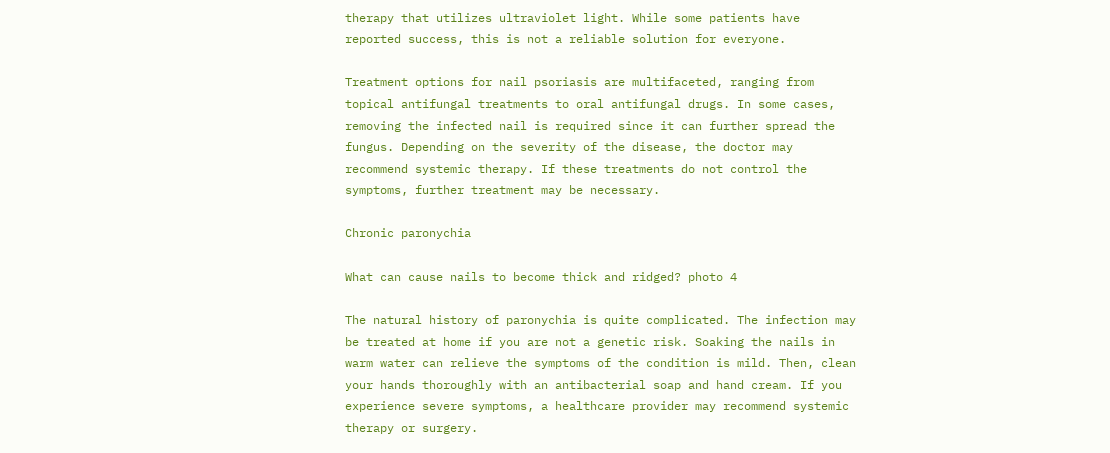therapy that utilizes ultraviolet light. While some patients have reported success, this is not a reliable solution for everyone.

Treatment options for nail psoriasis are multifaceted, ranging from topical antifungal treatments to oral antifungal drugs. In some cases, removing the infected nail is required since it can further spread the fungus. Depending on the severity of the disease, the doctor may recommend systemic therapy. If these treatments do not control the symptoms, further treatment may be necessary.

Chronic paronychia

What can cause nails to become thick and ridged? photo 4

The natural history of paronychia is quite complicated. The infection may be treated at home if you are not a genetic risk. Soaking the nails in warm water can relieve the symptoms of the condition is mild. Then, clean your hands thoroughly with an antibacterial soap and hand cream. If you experience severe symptoms, a healthcare provider may recommend systemic therapy or surgery.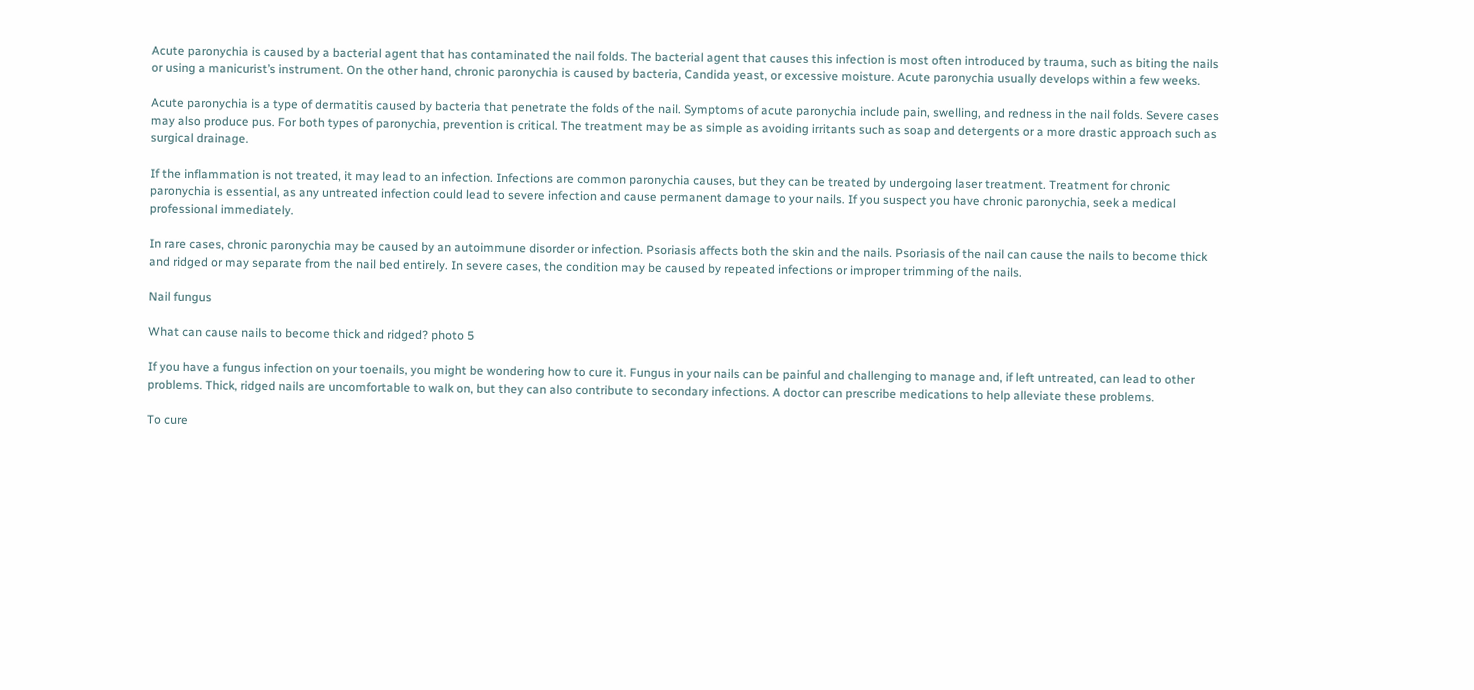Acute paronychia is caused by a bacterial agent that has contaminated the nail folds. The bacterial agent that causes this infection is most often introduced by trauma, such as biting the nails or using a manicurist’s instrument. On the other hand, chronic paronychia is caused by bacteria, Candida yeast, or excessive moisture. Acute paronychia usually develops within a few weeks.

Acute paronychia is a type of dermatitis caused by bacteria that penetrate the folds of the nail. Symptoms of acute paronychia include pain, swelling, and redness in the nail folds. Severe cases may also produce pus. For both types of paronychia, prevention is critical. The treatment may be as simple as avoiding irritants such as soap and detergents or a more drastic approach such as surgical drainage.

If the inflammation is not treated, it may lead to an infection. Infections are common paronychia causes, but they can be treated by undergoing laser treatment. Treatment for chronic paronychia is essential, as any untreated infection could lead to severe infection and cause permanent damage to your nails. If you suspect you have chronic paronychia, seek a medical professional immediately.

In rare cases, chronic paronychia may be caused by an autoimmune disorder or infection. Psoriasis affects both the skin and the nails. Psoriasis of the nail can cause the nails to become thick and ridged or may separate from the nail bed entirely. In severe cases, the condition may be caused by repeated infections or improper trimming of the nails.

Nail fungus

What can cause nails to become thick and ridged? photo 5

If you have a fungus infection on your toenails, you might be wondering how to cure it. Fungus in your nails can be painful and challenging to manage and, if left untreated, can lead to other problems. Thick, ridged nails are uncomfortable to walk on, but they can also contribute to secondary infections. A doctor can prescribe medications to help alleviate these problems.

To cure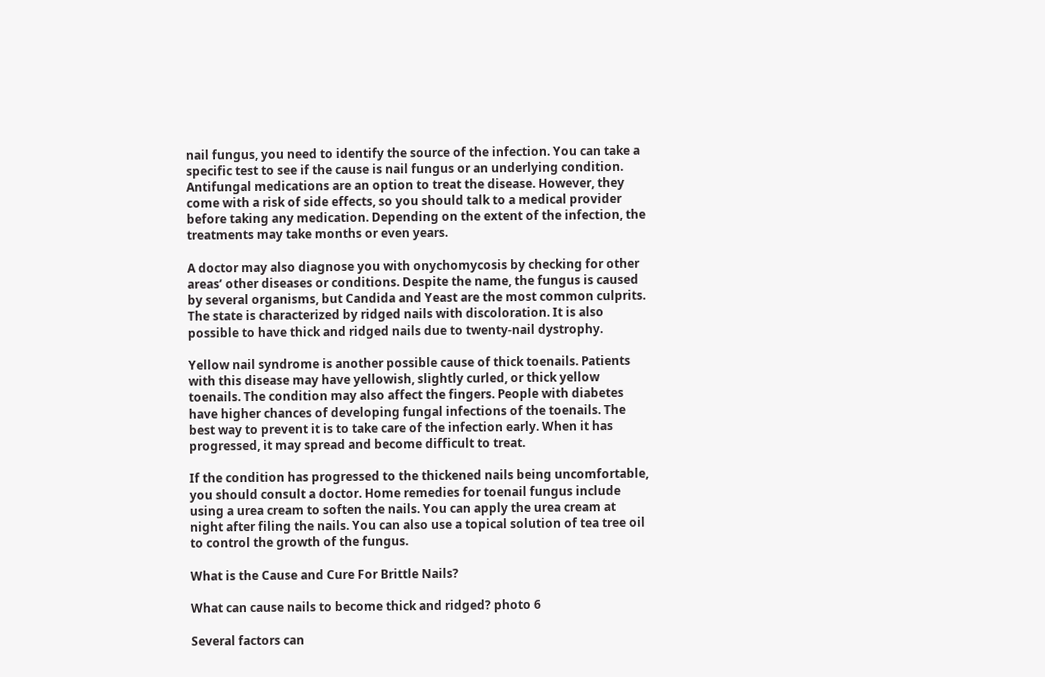nail fungus, you need to identify the source of the infection. You can take a specific test to see if the cause is nail fungus or an underlying condition. Antifungal medications are an option to treat the disease. However, they come with a risk of side effects, so you should talk to a medical provider before taking any medication. Depending on the extent of the infection, the treatments may take months or even years.

A doctor may also diagnose you with onychomycosis by checking for other areas’ other diseases or conditions. Despite the name, the fungus is caused by several organisms, but Candida and Yeast are the most common culprits. The state is characterized by ridged nails with discoloration. It is also possible to have thick and ridged nails due to twenty-nail dystrophy.

Yellow nail syndrome is another possible cause of thick toenails. Patients with this disease may have yellowish, slightly curled, or thick yellow toenails. The condition may also affect the fingers. People with diabetes have higher chances of developing fungal infections of the toenails. The best way to prevent it is to take care of the infection early. When it has progressed, it may spread and become difficult to treat.

If the condition has progressed to the thickened nails being uncomfortable, you should consult a doctor. Home remedies for toenail fungus include using a urea cream to soften the nails. You can apply the urea cream at night after filing the nails. You can also use a topical solution of tea tree oil to control the growth of the fungus.

What is the Cause and Cure For Brittle Nails?

What can cause nails to become thick and ridged? photo 6

Several factors can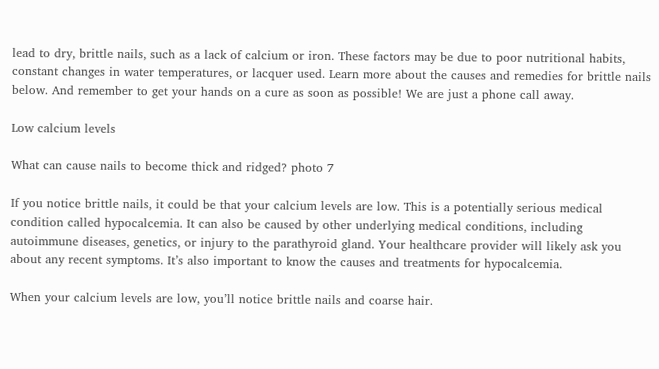lead to dry, brittle nails, such as a lack of calcium or iron. These factors may be due to poor nutritional habits, constant changes in water temperatures, or lacquer used. Learn more about the causes and remedies for brittle nails below. And remember to get your hands on a cure as soon as possible! We are just a phone call away.

Low calcium levels

What can cause nails to become thick and ridged? photo 7

If you notice brittle nails, it could be that your calcium levels are low. This is a potentially serious medical condition called hypocalcemia. It can also be caused by other underlying medical conditions, including autoimmune diseases, genetics, or injury to the parathyroid gland. Your healthcare provider will likely ask you about any recent symptoms. It’s also important to know the causes and treatments for hypocalcemia.

When your calcium levels are low, you’ll notice brittle nails and coarse hair.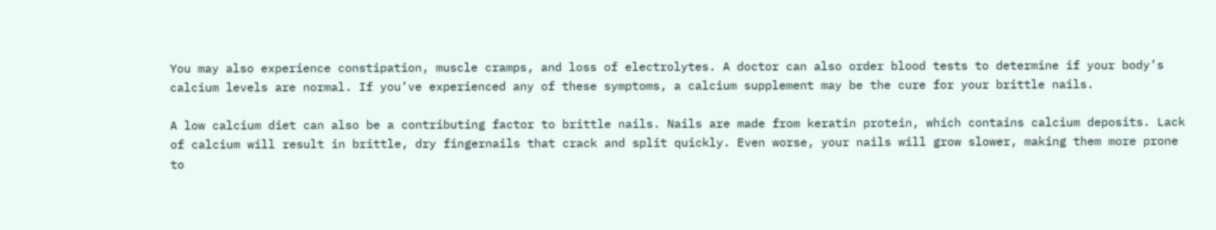You may also experience constipation, muscle cramps, and loss of electrolytes. A doctor can also order blood tests to determine if your body’s calcium levels are normal. If you’ve experienced any of these symptoms, a calcium supplement may be the cure for your brittle nails.

A low calcium diet can also be a contributing factor to brittle nails. Nails are made from keratin protein, which contains calcium deposits. Lack of calcium will result in brittle, dry fingernails that crack and split quickly. Even worse, your nails will grow slower, making them more prone to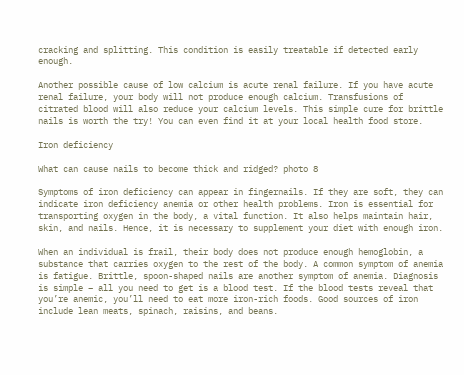cracking and splitting. This condition is easily treatable if detected early enough.

Another possible cause of low calcium is acute renal failure. If you have acute renal failure, your body will not produce enough calcium. Transfusions of citrated blood will also reduce your calcium levels. This simple cure for brittle nails is worth the try! You can even find it at your local health food store.

Iron deficiency

What can cause nails to become thick and ridged? photo 8

Symptoms of iron deficiency can appear in fingernails. If they are soft, they can indicate iron deficiency anemia or other health problems. Iron is essential for transporting oxygen in the body, a vital function. It also helps maintain hair, skin, and nails. Hence, it is necessary to supplement your diet with enough iron.

When an individual is frail, their body does not produce enough hemoglobin, a substance that carries oxygen to the rest of the body. A common symptom of anemia is fatigue. Brittle, spoon-shaped nails are another symptom of anemia. Diagnosis is simple – all you need to get is a blood test. If the blood tests reveal that you’re anemic, you’ll need to eat more iron-rich foods. Good sources of iron include lean meats, spinach, raisins, and beans.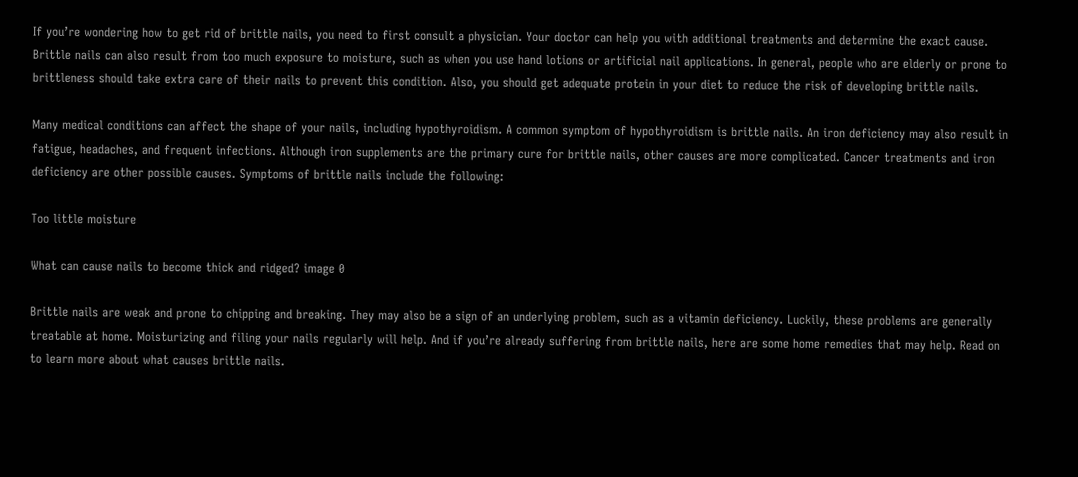If you’re wondering how to get rid of brittle nails, you need to first consult a physician. Your doctor can help you with additional treatments and determine the exact cause. Brittle nails can also result from too much exposure to moisture, such as when you use hand lotions or artificial nail applications. In general, people who are elderly or prone to brittleness should take extra care of their nails to prevent this condition. Also, you should get adequate protein in your diet to reduce the risk of developing brittle nails.

Many medical conditions can affect the shape of your nails, including hypothyroidism. A common symptom of hypothyroidism is brittle nails. An iron deficiency may also result in fatigue, headaches, and frequent infections. Although iron supplements are the primary cure for brittle nails, other causes are more complicated. Cancer treatments and iron deficiency are other possible causes. Symptoms of brittle nails include the following:

Too little moisture

What can cause nails to become thick and ridged? image 0

Brittle nails are weak and prone to chipping and breaking. They may also be a sign of an underlying problem, such as a vitamin deficiency. Luckily, these problems are generally treatable at home. Moisturizing and filing your nails regularly will help. And if you’re already suffering from brittle nails, here are some home remedies that may help. Read on to learn more about what causes brittle nails.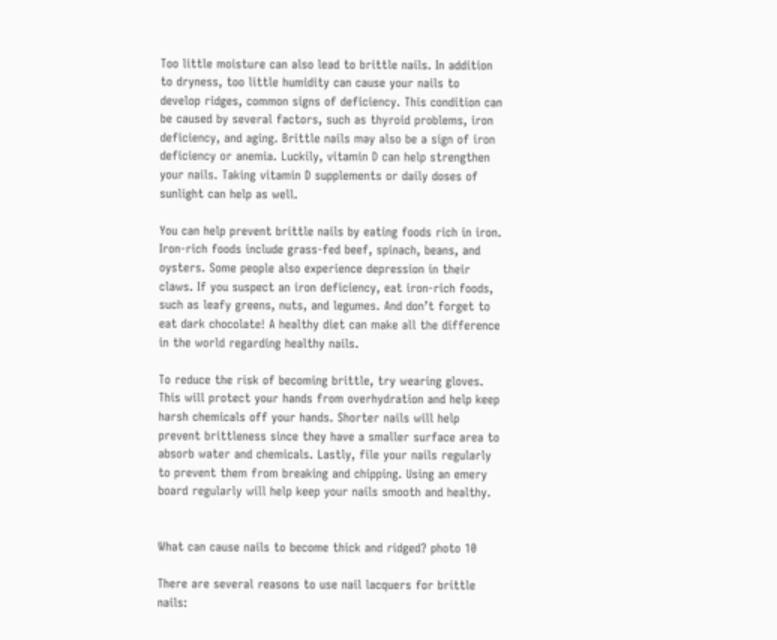Too little moisture can also lead to brittle nails. In addition to dryness, too little humidity can cause your nails to develop ridges, common signs of deficiency. This condition can be caused by several factors, such as thyroid problems, iron deficiency, and aging. Brittle nails may also be a sign of iron deficiency or anemia. Luckily, vitamin D can help strengthen your nails. Taking vitamin D supplements or daily doses of sunlight can help as well.

You can help prevent brittle nails by eating foods rich in iron. Iron-rich foods include grass-fed beef, spinach, beans, and oysters. Some people also experience depression in their claws. If you suspect an iron deficiency, eat iron-rich foods, such as leafy greens, nuts, and legumes. And don’t forget to eat dark chocolate! A healthy diet can make all the difference in the world regarding healthy nails.

To reduce the risk of becoming brittle, try wearing gloves. This will protect your hands from overhydration and help keep harsh chemicals off your hands. Shorter nails will help prevent brittleness since they have a smaller surface area to absorb water and chemicals. Lastly, file your nails regularly to prevent them from breaking and chipping. Using an emery board regularly will help keep your nails smooth and healthy.


What can cause nails to become thick and ridged? photo 10

There are several reasons to use nail lacquers for brittle nails: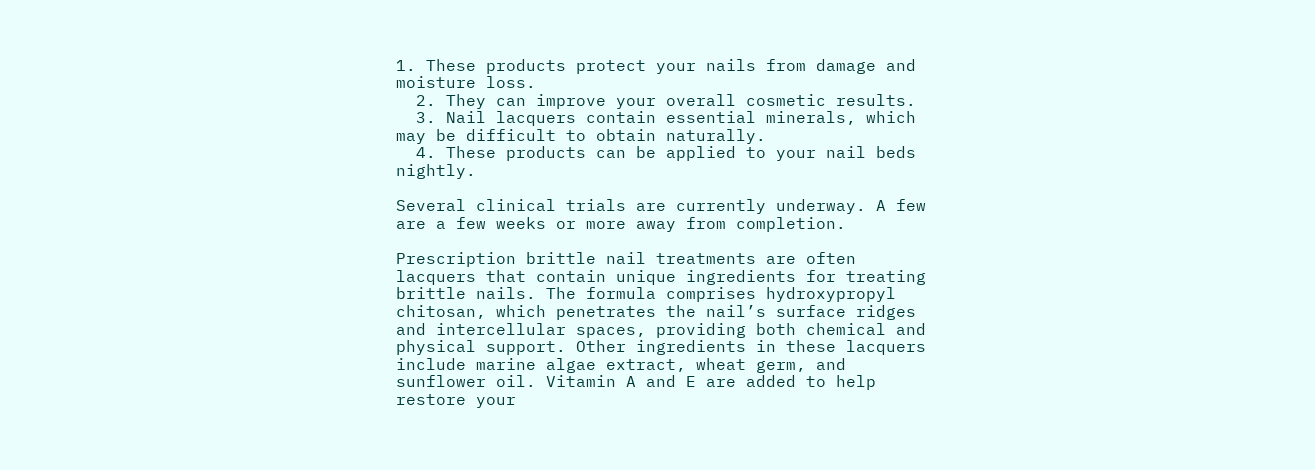1. These products protect your nails from damage and moisture loss.
  2. They can improve your overall cosmetic results.
  3. Nail lacquers contain essential minerals, which may be difficult to obtain naturally.
  4. These products can be applied to your nail beds nightly.

Several clinical trials are currently underway. A few are a few weeks or more away from completion.

Prescription brittle nail treatments are often lacquers that contain unique ingredients for treating brittle nails. The formula comprises hydroxypropyl chitosan, which penetrates the nail’s surface ridges and intercellular spaces, providing both chemical and physical support. Other ingredients in these lacquers include marine algae extract, wheat germ, and sunflower oil. Vitamin A and E are added to help restore your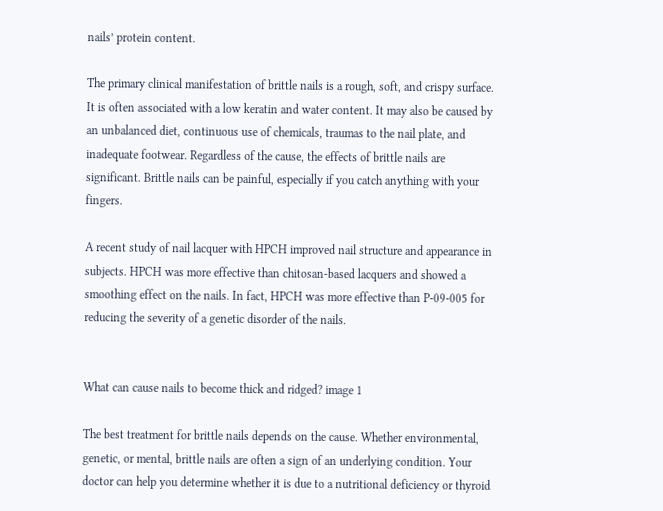nails’ protein content.

The primary clinical manifestation of brittle nails is a rough, soft, and crispy surface. It is often associated with a low keratin and water content. It may also be caused by an unbalanced diet, continuous use of chemicals, traumas to the nail plate, and inadequate footwear. Regardless of the cause, the effects of brittle nails are significant. Brittle nails can be painful, especially if you catch anything with your fingers.

A recent study of nail lacquer with HPCH improved nail structure and appearance in subjects. HPCH was more effective than chitosan-based lacquers and showed a smoothing effect on the nails. In fact, HPCH was more effective than P-09-005 for reducing the severity of a genetic disorder of the nails.


What can cause nails to become thick and ridged? image 1

The best treatment for brittle nails depends on the cause. Whether environmental, genetic, or mental, brittle nails are often a sign of an underlying condition. Your doctor can help you determine whether it is due to a nutritional deficiency or thyroid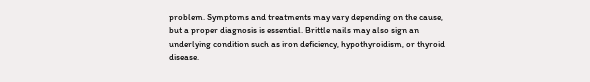problem. Symptoms and treatments may vary depending on the cause, but a proper diagnosis is essential. Brittle nails may also sign an underlying condition such as iron deficiency, hypothyroidism, or thyroid disease.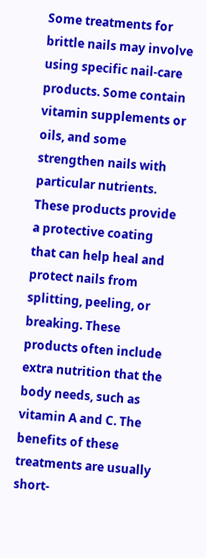Some treatments for brittle nails may involve using specific nail-care products. Some contain vitamin supplements or oils, and some strengthen nails with particular nutrients. These products provide a protective coating that can help heal and protect nails from splitting, peeling, or breaking. These products often include extra nutrition that the body needs, such as vitamin A and C. The benefits of these treatments are usually short-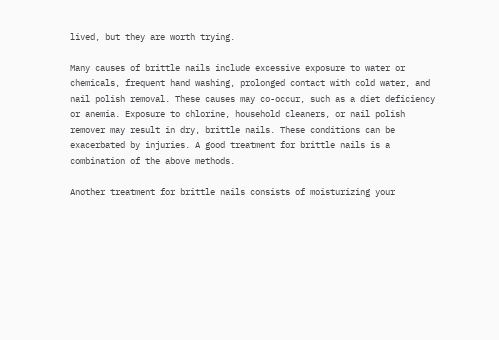lived, but they are worth trying.

Many causes of brittle nails include excessive exposure to water or chemicals, frequent hand washing, prolonged contact with cold water, and nail polish removal. These causes may co-occur, such as a diet deficiency or anemia. Exposure to chlorine, household cleaners, or nail polish remover may result in dry, brittle nails. These conditions can be exacerbated by injuries. A good treatment for brittle nails is a combination of the above methods.

Another treatment for brittle nails consists of moisturizing your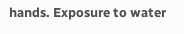hands. Exposure to water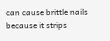can cause brittle nails because it strips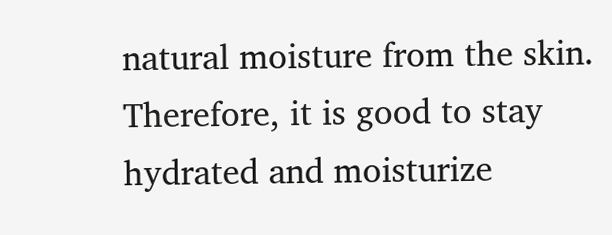natural moisture from the skin. Therefore, it is good to stay hydrated and moisturize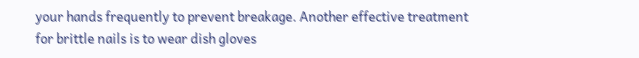your hands frequently to prevent breakage. Another effective treatment for brittle nails is to wear dish gloves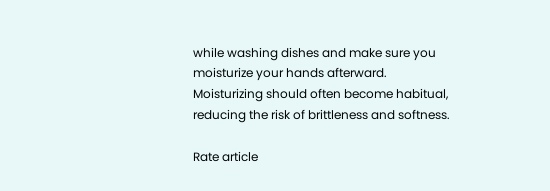while washing dishes and make sure you moisturize your hands afterward. Moisturizing should often become habitual, reducing the risk of brittleness and softness.

Rate article